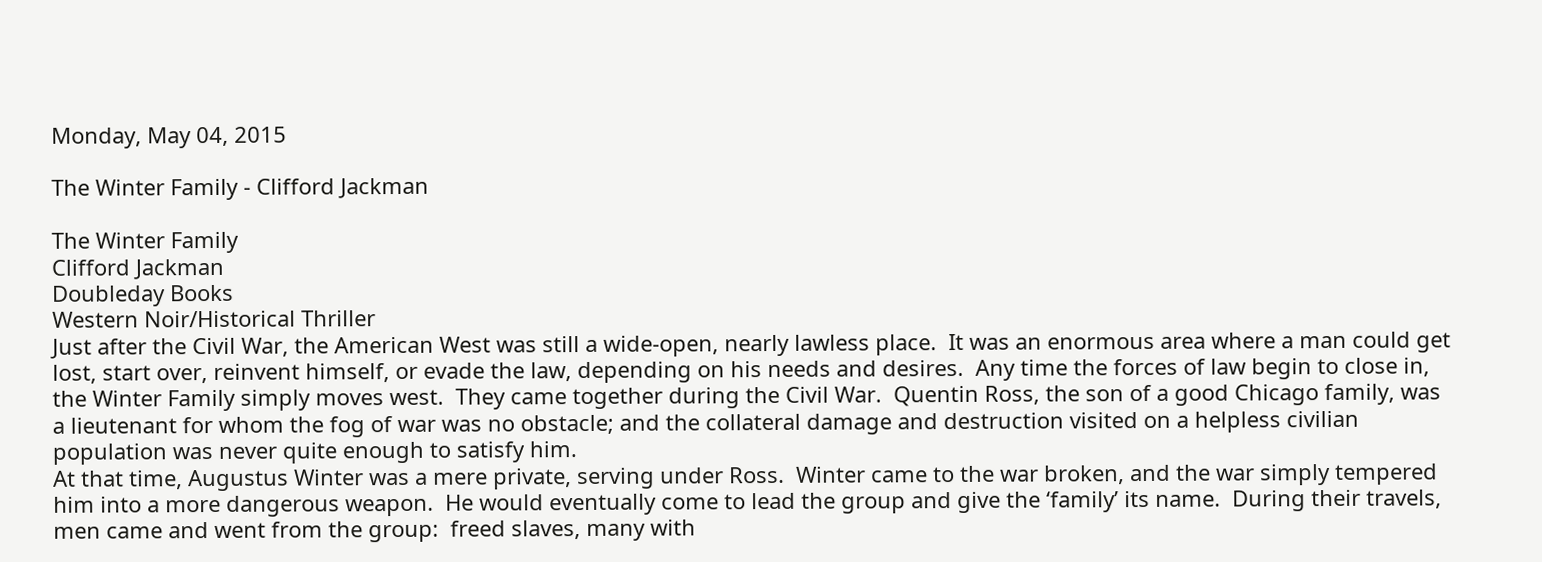Monday, May 04, 2015

The Winter Family - Clifford Jackman

The Winter Family
Clifford Jackman
Doubleday Books
Western Noir/Historical Thriller
Just after the Civil War, the American West was still a wide-open, nearly lawless place.  It was an enormous area where a man could get lost, start over, reinvent himself, or evade the law, depending on his needs and desires.  Any time the forces of law begin to close in, the Winter Family simply moves west.  They came together during the Civil War.  Quentin Ross, the son of a good Chicago family, was a lieutenant for whom the fog of war was no obstacle; and the collateral damage and destruction visited on a helpless civilian population was never quite enough to satisfy him.
At that time, Augustus Winter was a mere private, serving under Ross.  Winter came to the war broken, and the war simply tempered him into a more dangerous weapon.  He would eventually come to lead the group and give the ‘family’ its name.  During their travels, men came and went from the group:  freed slaves, many with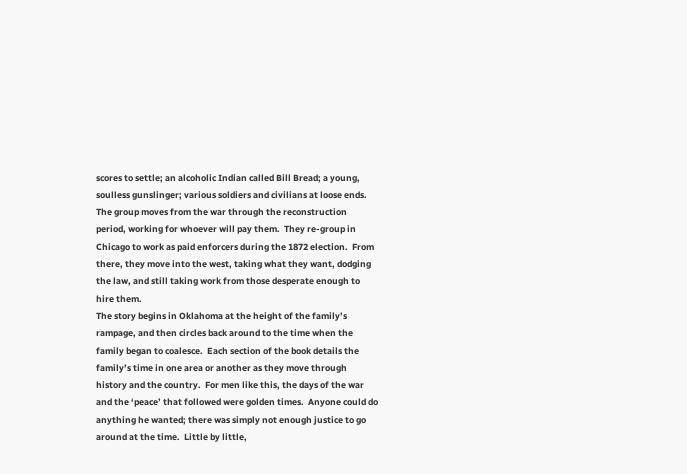scores to settle; an alcoholic Indian called Bill Bread; a young, soulless gunslinger; various soldiers and civilians at loose ends.  The group moves from the war through the reconstruction period, working for whoever will pay them.  They re-group in Chicago to work as paid enforcers during the 1872 election.  From there, they move into the west, taking what they want, dodging the law, and still taking work from those desperate enough to hire them.
The story begins in Oklahoma at the height of the family’s rampage, and then circles back around to the time when the family began to coalesce.  Each section of the book details the family’s time in one area or another as they move through history and the country.  For men like this, the days of the war and the ‘peace’ that followed were golden times.  Anyone could do anything he wanted; there was simply not enough justice to go around at the time.  Little by little,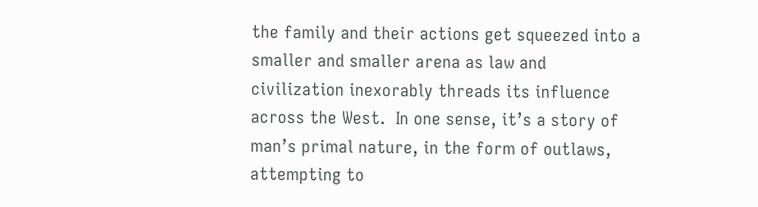the family and their actions get squeezed into a smaller and smaller arena as law and civilization inexorably threads its influence across the West.  In one sense, it’s a story of man’s primal nature, in the form of outlaws, attempting to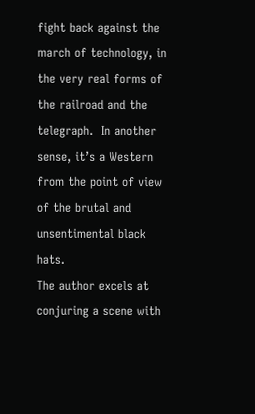fight back against the march of technology, in the very real forms of the railroad and the telegraph.  In another sense, it’s a Western from the point of view of the brutal and unsentimental black hats.
The author excels at conjuring a scene with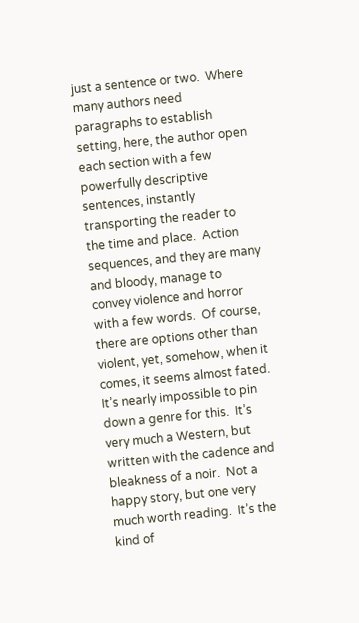just a sentence or two.  Where many authors need paragraphs to establish setting, here, the author open each section with a few powerfully descriptive sentences, instantly transporting the reader to the time and place.  Action sequences, and they are many and bloody, manage to convey violence and horror with a few words.  Of course, there are options other than violent, yet, somehow, when it comes, it seems almost fated. It’s nearly impossible to pin down a genre for this.  It’s very much a Western, but written with the cadence and bleakness of a noir.  Not a happy story, but one very much worth reading.  It’s the kind of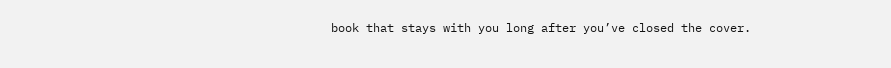book that stays with you long after you’ve closed the cover.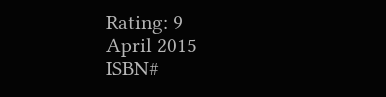Rating: 9
April 2015
ISBN#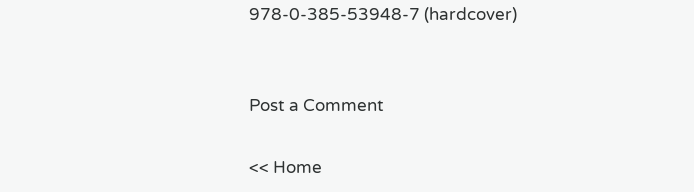978-0-385-53948-7 (hardcover)


Post a Comment

<< Home